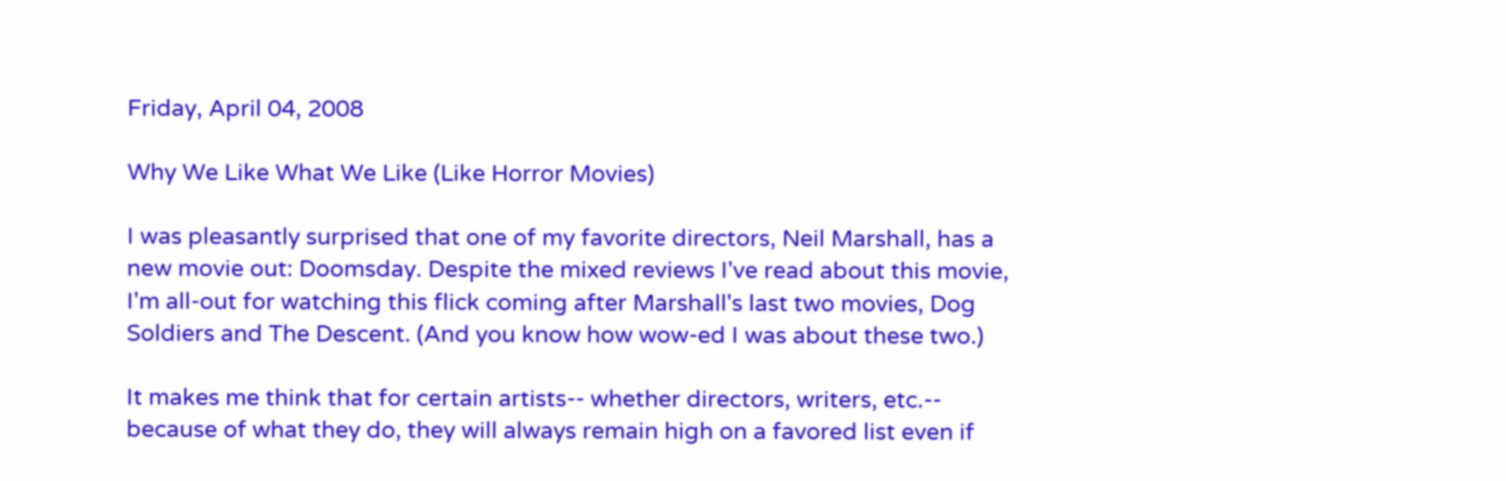Friday, April 04, 2008

Why We Like What We Like (Like Horror Movies)

I was pleasantly surprised that one of my favorite directors, Neil Marshall, has a new movie out: Doomsday. Despite the mixed reviews I've read about this movie, I'm all-out for watching this flick coming after Marshall's last two movies, Dog Soldiers and The Descent. (And you know how wow-ed I was about these two.)

It makes me think that for certain artists-- whether directors, writers, etc.-- because of what they do, they will always remain high on a favored list even if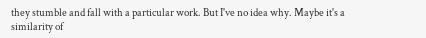they stumble and fall with a particular work. But I've no idea why. Maybe it's a similarity of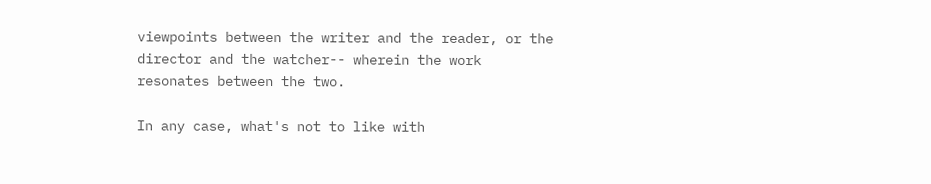viewpoints between the writer and the reader, or the director and the watcher-- wherein the work resonates between the two.

In any case, what's not to like with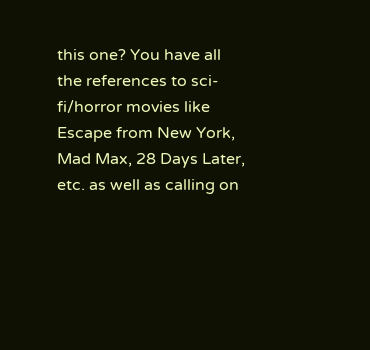this one? You have all the references to sci-fi/horror movies like Escape from New York, Mad Max, 28 Days Later, etc. as well as calling on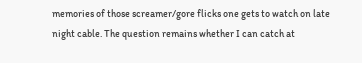memories of those screamer/gore flicks one gets to watch on late night cable. The question remains whether I can catch at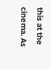this at the cinema. As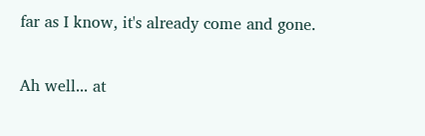far as I know, it's already come and gone.

Ah well... at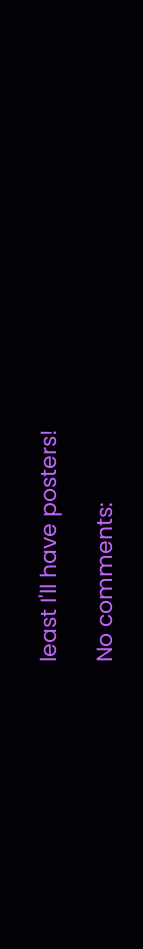least I'll have posters!

No comments: